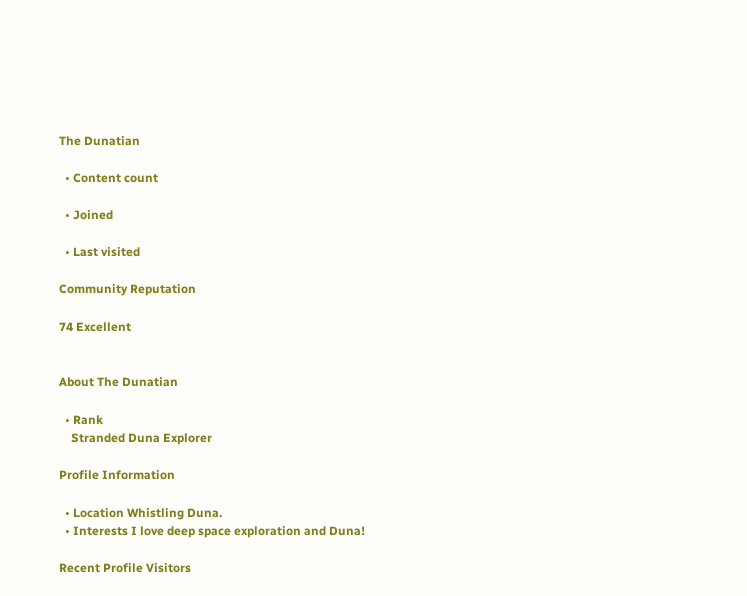The Dunatian

  • Content count

  • Joined

  • Last visited

Community Reputation

74 Excellent


About The Dunatian

  • Rank
    Stranded Duna Explorer

Profile Information

  • Location Whistling Duna.
  • Interests I love deep space exploration and Duna!

Recent Profile Visitors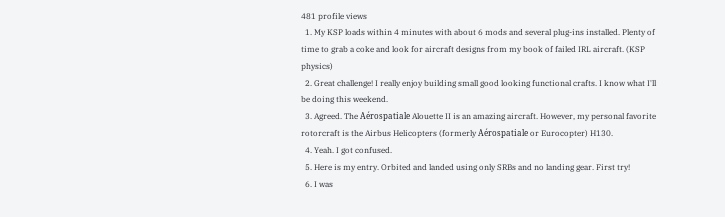481 profile views
  1. My KSP loads within 4 minutes with about 6 mods and several plug-ins installed. Plenty of time to grab a coke and look for aircraft designs from my book of failed IRL aircraft. (KSP physics)
  2. Great challenge! I really enjoy building small good looking functional crafts. I know what I'll be doing this weekend.
  3. Agreed. The Aérospatiale Alouette II is an amazing aircraft. However, my personal favorite rotorcraft is the Airbus Helicopters (formerly Aérospatiale or Eurocopter) H130.
  4. Yeah. I got confused.
  5. Here is my entry. Orbited and landed using only SRBs and no landing gear. First try!
  6. I was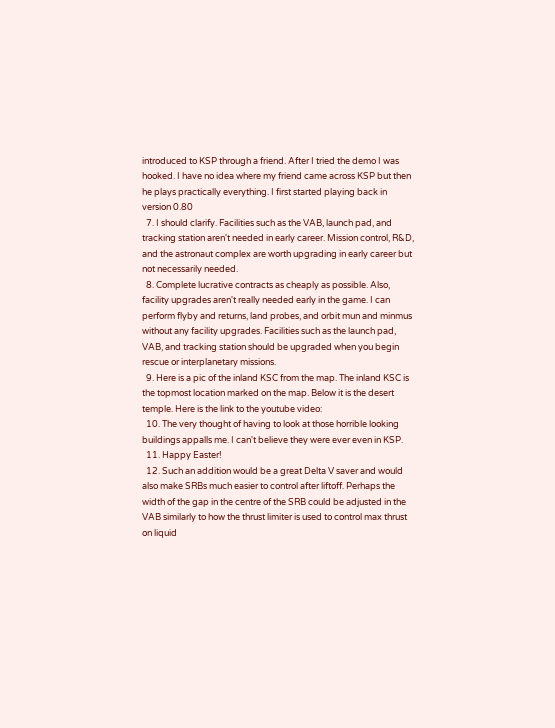introduced to KSP through a friend. After I tried the demo I was hooked. I have no idea where my friend came across KSP but then he plays practically everything. I first started playing back in version 0.80
  7. I should clarify. Facilities such as the VAB, launch pad, and tracking station aren't needed in early career. Mission control, R&D, and the astronaut complex are worth upgrading in early career but not necessarily needed.
  8. Complete lucrative contracts as cheaply as possible. Also, facility upgrades aren't really needed early in the game. I can perform flyby and returns, land probes, and orbit mun and minmus without any facility upgrades. Facilities such as the launch pad, VAB, and tracking station should be upgraded when you begin rescue or interplanetary missions.
  9. Here is a pic of the inland KSC from the map. The inland KSC is the topmost location marked on the map. Below it is the desert temple. Here is the link to the youtube video:
  10. The very thought of having to look at those horrible looking buildings appalls me. I can't believe they were ever even in KSP.
  11. Happy Easter!
  12. Such an addition would be a great Delta V saver and would also make SRBs much easier to control after liftoff. Perhaps the width of the gap in the centre of the SRB could be adjusted in the VAB similarly to how the thrust limiter is used to control max thrust on liquid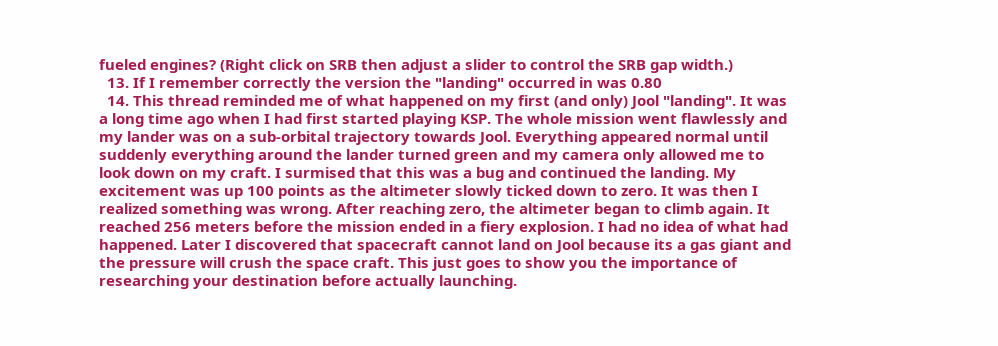fueled engines? (Right click on SRB then adjust a slider to control the SRB gap width.)
  13. If I remember correctly the version the "landing" occurred in was 0.80
  14. This thread reminded me of what happened on my first (and only) Jool "landing". It was a long time ago when I had first started playing KSP. The whole mission went flawlessly and my lander was on a sub-orbital trajectory towards Jool. Everything appeared normal until suddenly everything around the lander turned green and my camera only allowed me to look down on my craft. I surmised that this was a bug and continued the landing. My excitement was up 100 points as the altimeter slowly ticked down to zero. It was then I realized something was wrong. After reaching zero, the altimeter began to climb again. It reached 256 meters before the mission ended in a fiery explosion. I had no idea of what had happened. Later I discovered that spacecraft cannot land on Jool because its a gas giant and the pressure will crush the space craft. This just goes to show you the importance of researching your destination before actually launching.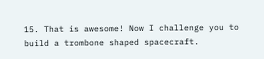15. That is awesome! Now I challenge you to build a trombone shaped spacecraft.